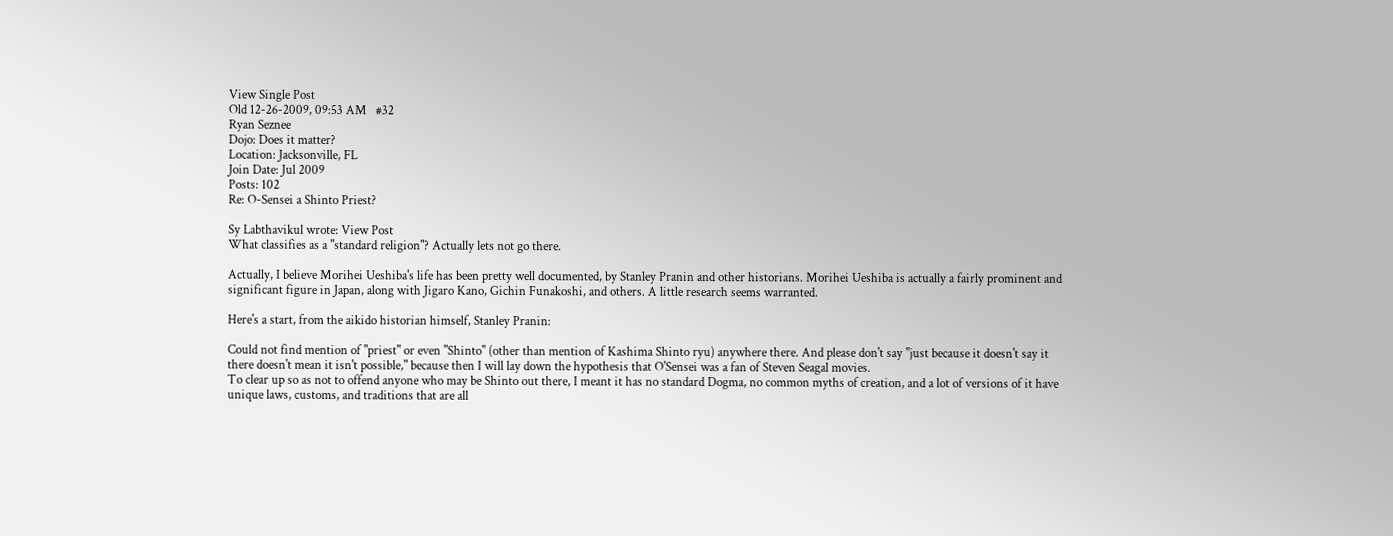View Single Post
Old 12-26-2009, 09:53 AM   #32
Ryan Seznee
Dojo: Does it matter?
Location: Jacksonville, FL
Join Date: Jul 2009
Posts: 102
Re: O-Sensei a Shinto Priest?

Sy Labthavikul wrote: View Post
What classifies as a "standard religion"? Actually lets not go there.

Actually, I believe Morihei Ueshiba's life has been pretty well documented, by Stanley Pranin and other historians. Morihei Ueshiba is actually a fairly prominent and significant figure in Japan, along with Jigaro Kano, Gichin Funakoshi, and others. A little research seems warranted.

Here's a start, from the aikido historian himself, Stanley Pranin:

Could not find mention of "priest" or even "Shinto" (other than mention of Kashima Shinto ryu) anywhere there. And please don't say "just because it doesn't say it there doesn't mean it isn't possible," because then I will lay down the hypothesis that O'Sensei was a fan of Steven Seagal movies.
To clear up so as not to offend anyone who may be Shinto out there, I meant it has no standard Dogma, no common myths of creation, and a lot of versions of it have unique laws, customs, and traditions that are all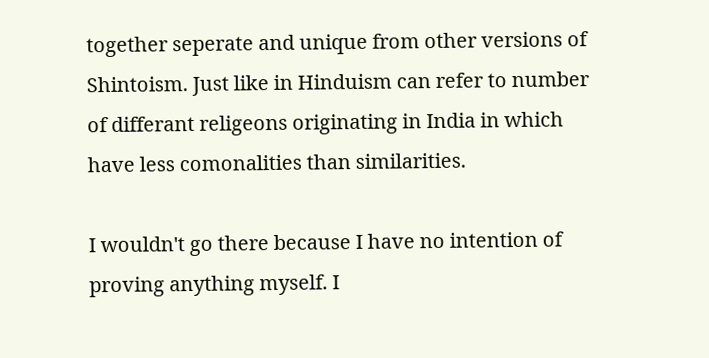together seperate and unique from other versions of Shintoism. Just like in Hinduism can refer to number of differant religeons originating in India in which have less comonalities than similarities.

I wouldn't go there because I have no intention of proving anything myself. I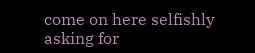come on here selfishly asking for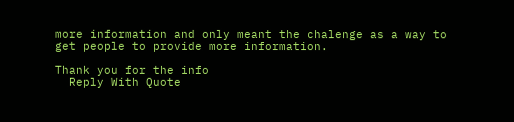more information and only meant the chalenge as a way to get people to provide more information.

Thank you for the info
  Reply With Quote